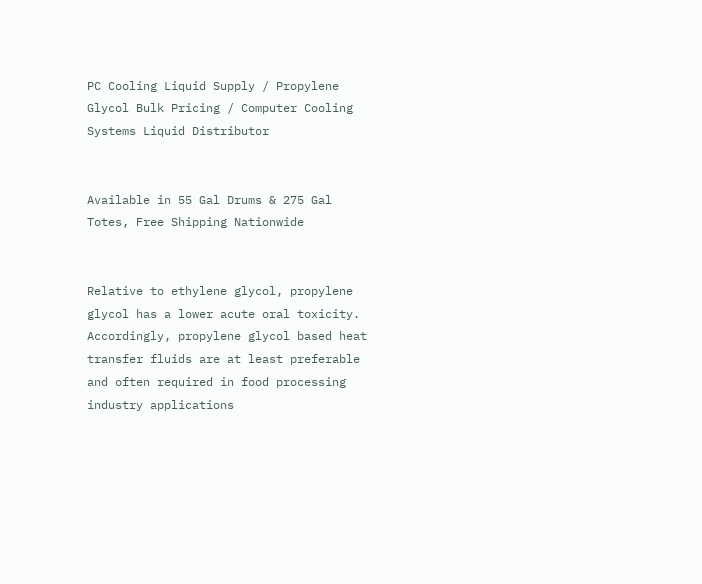PC Cooling Liquid Supply / Propylene Glycol Bulk Pricing / Computer Cooling Systems Liquid Distributor


Available in 55 Gal Drums & 275 Gal Totes, Free Shipping Nationwide


Relative to ethylene glycol, propylene glycol has a lower acute oral toxicity. Accordingly, propylene glycol based heat transfer fluids are at least preferable and often required in food processing industry applications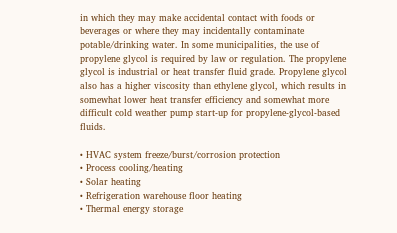in which they may make accidental contact with foods or beverages or where they may incidentally contaminate potable/drinking water. In some municipalities, the use of propylene glycol is required by law or regulation. The propylene glycol is industrial or heat transfer fluid grade. Propylene glycol also has a higher viscosity than ethylene glycol, which results in somewhat lower heat transfer efficiency and somewhat more difficult cold weather pump start-up for propylene-glycol-based fluids.

• HVAC system freeze/burst/corrosion protection
• Process cooling/heating
• Solar heating
• Refrigeration warehouse floor heating
• Thermal energy storage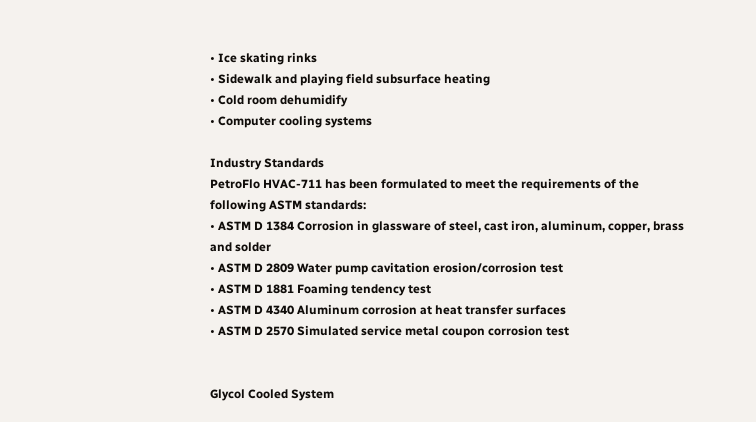• Ice skating rinks
• Sidewalk and playing field subsurface heating
• Cold room dehumidify
• Computer cooling systems

Industry Standards
PetroFlo HVAC-711 has been formulated to meet the requirements of the following ASTM standards:
• ASTM D 1384 Corrosion in glassware of steel, cast iron, aluminum, copper, brass and solder
• ASTM D 2809 Water pump cavitation erosion/corrosion test
• ASTM D 1881 Foaming tendency test
• ASTM D 4340 Aluminum corrosion at heat transfer surfaces
• ASTM D 2570 Simulated service metal coupon corrosion test


Glycol Cooled System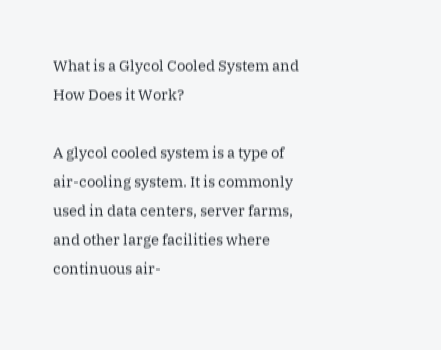What is a Glycol Cooled System and How Does it Work?

A glycol cooled system is a type of air-cooling system. It is commonly used in data centers, server farms, and other large facilities where continuous air-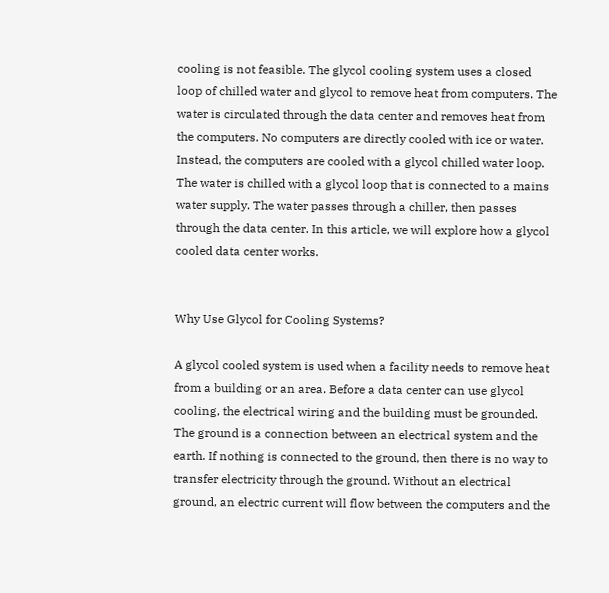cooling is not feasible. The glycol cooling system uses a closed loop of chilled water and glycol to remove heat from computers. The water is circulated through the data center and removes heat from the computers. No computers are directly cooled with ice or water. Instead, the computers are cooled with a glycol chilled water loop. The water is chilled with a glycol loop that is connected to a mains water supply. The water passes through a chiller, then passes through the data center. In this article, we will explore how a glycol cooled data center works.


Why Use Glycol for Cooling Systems?

A glycol cooled system is used when a facility needs to remove heat from a building or an area. Before a data center can use glycol cooling, the electrical wiring and the building must be grounded. The ground is a connection between an electrical system and the earth. If nothing is connected to the ground, then there is no way to transfer electricity through the ground. Without an electrical ground, an electric current will flow between the computers and the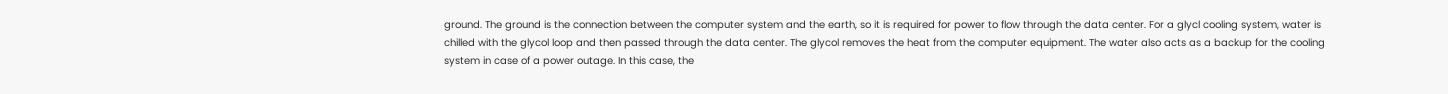ground. The ground is the connection between the computer system and the earth, so it is required for power to flow through the data center. For a glycl cooling system, water is chilled with the glycol loop and then passed through the data center. The glycol removes the heat from the computer equipment. The water also acts as a backup for the cooling system in case of a power outage. In this case, the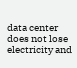data center does not lose electricity and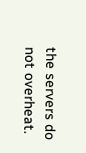the servers do not overheat.